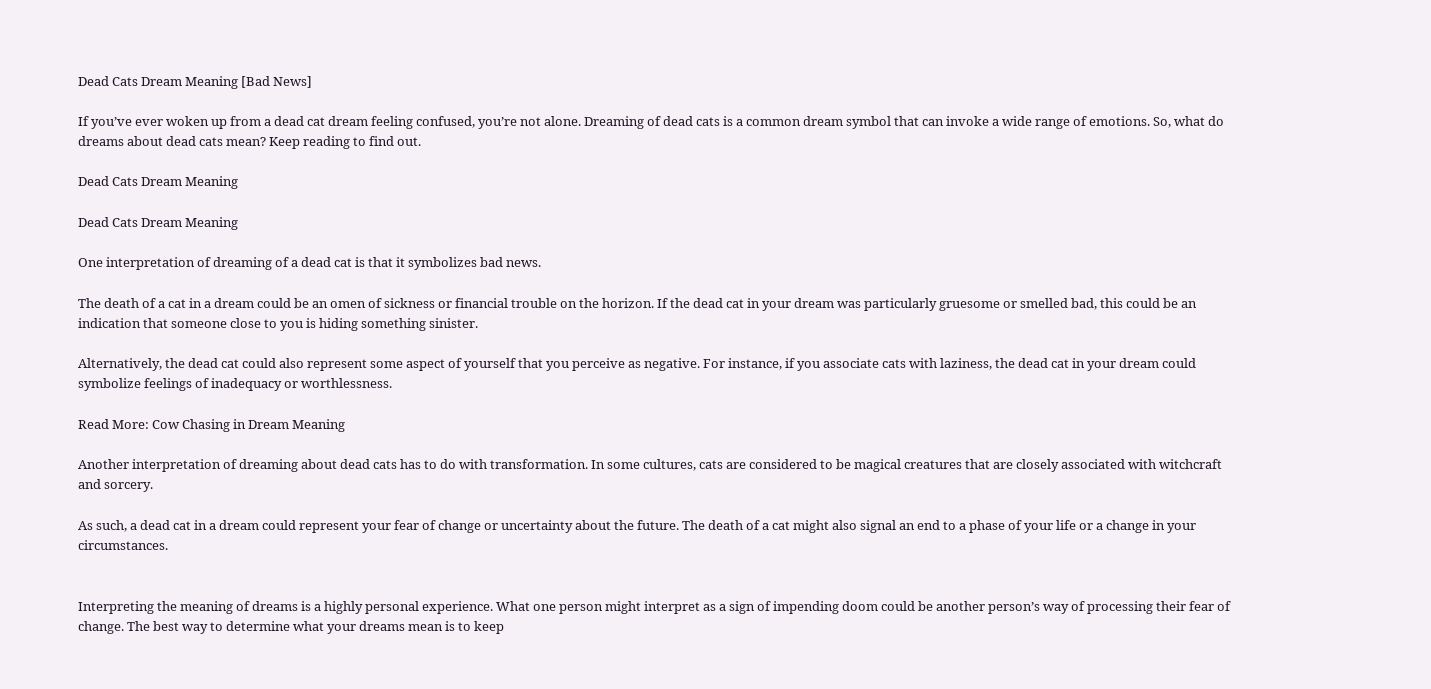Dead Cats Dream Meaning [Bad News]

If you’ve ever woken up from a dead cat dream feeling confused, you’re not alone. Dreaming of dead cats is a common dream symbol that can invoke a wide range of emotions. So, what do dreams about dead cats mean? Keep reading to find out.

Dead Cats Dream Meaning

Dead Cats Dream Meaning

One interpretation of dreaming of a dead cat is that it symbolizes bad news.

The death of a cat in a dream could be an omen of sickness or financial trouble on the horizon. If the dead cat in your dream was particularly gruesome or smelled bad, this could be an indication that someone close to you is hiding something sinister.

Alternatively, the dead cat could also represent some aspect of yourself that you perceive as negative. For instance, if you associate cats with laziness, the dead cat in your dream could symbolize feelings of inadequacy or worthlessness.

Read More: Cow Chasing in Dream Meaning

Another interpretation of dreaming about dead cats has to do with transformation. In some cultures, cats are considered to be magical creatures that are closely associated with witchcraft and sorcery.

As such, a dead cat in a dream could represent your fear of change or uncertainty about the future. The death of a cat might also signal an end to a phase of your life or a change in your circumstances.


Interpreting the meaning of dreams is a highly personal experience. What one person might interpret as a sign of impending doom could be another person’s way of processing their fear of change. The best way to determine what your dreams mean is to keep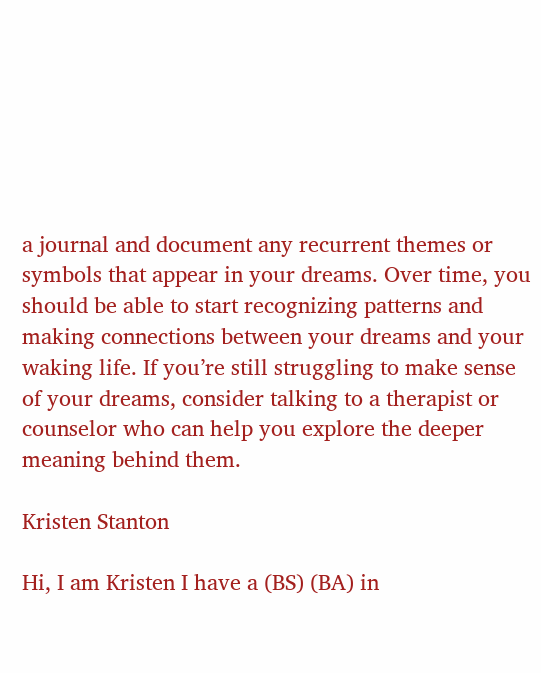a journal and document any recurrent themes or symbols that appear in your dreams. Over time, you should be able to start recognizing patterns and making connections between your dreams and your waking life. If you’re still struggling to make sense of your dreams, consider talking to a therapist or counselor who can help you explore the deeper meaning behind them.

Kristen Stanton

Hi, I am Kristen I have a (BS) (BA) in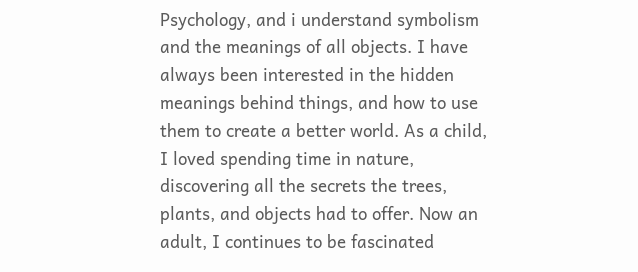Psychology, and i understand symbolism and the meanings of all objects. I have always been interested in the hidden meanings behind things, and how to use them to create a better world. As a child, I loved spending time in nature, discovering all the secrets the trees, plants, and objects had to offer. Now an adult, I continues to be fascinated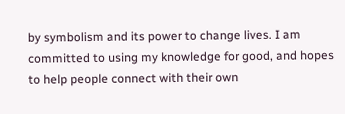by symbolism and its power to change lives. I am committed to using my knowledge for good, and hopes to help people connect with their own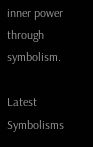inner power through symbolism.

Latest Symbolisms